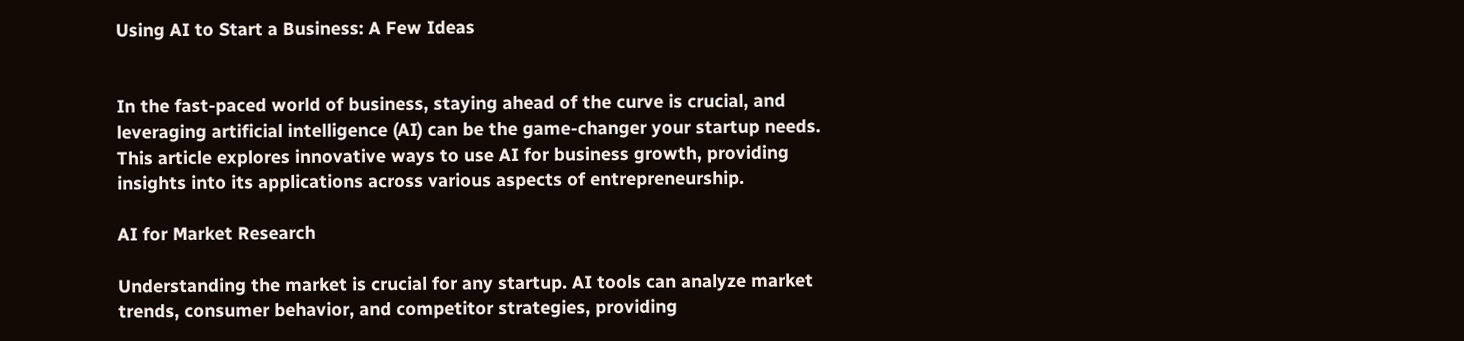Using AI to Start a Business: A Few Ideas


In the fast-paced world of business, staying ahead of the curve is crucial, and leveraging artificial intelligence (AI) can be the game-changer your startup needs. This article explores innovative ways to use AI for business growth, providing insights into its applications across various aspects of entrepreneurship.

AI for Market Research

Understanding the market is crucial for any startup. AI tools can analyze market trends, consumer behavior, and competitor strategies, providing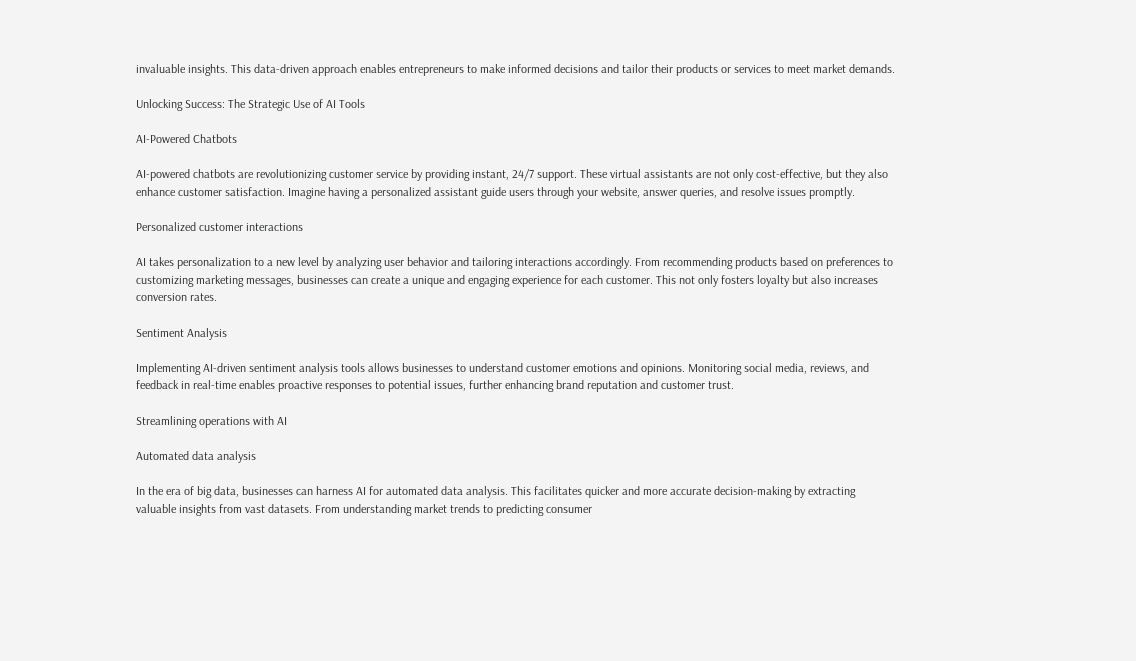invaluable insights. This data-driven approach enables entrepreneurs to make informed decisions and tailor their products or services to meet market demands.

Unlocking Success: The Strategic Use of AI Tools

AI-Powered Chatbots

AI-powered chatbots are revolutionizing customer service by providing instant, 24/7 support. These virtual assistants are not only cost-effective, but they also enhance customer satisfaction. Imagine having a personalized assistant guide users through your website, answer queries, and resolve issues promptly.

Personalized customer interactions

AI takes personalization to a new level by analyzing user behavior and tailoring interactions accordingly. From recommending products based on preferences to customizing marketing messages, businesses can create a unique and engaging experience for each customer. This not only fosters loyalty but also increases conversion rates.

Sentiment Analysis

Implementing AI-driven sentiment analysis tools allows businesses to understand customer emotions and opinions. Monitoring social media, reviews, and feedback in real-time enables proactive responses to potential issues, further enhancing brand reputation and customer trust.

Streamlining operations with AI

Automated data analysis

In the era of big data, businesses can harness AI for automated data analysis. This facilitates quicker and more accurate decision-making by extracting valuable insights from vast datasets. From understanding market trends to predicting consumer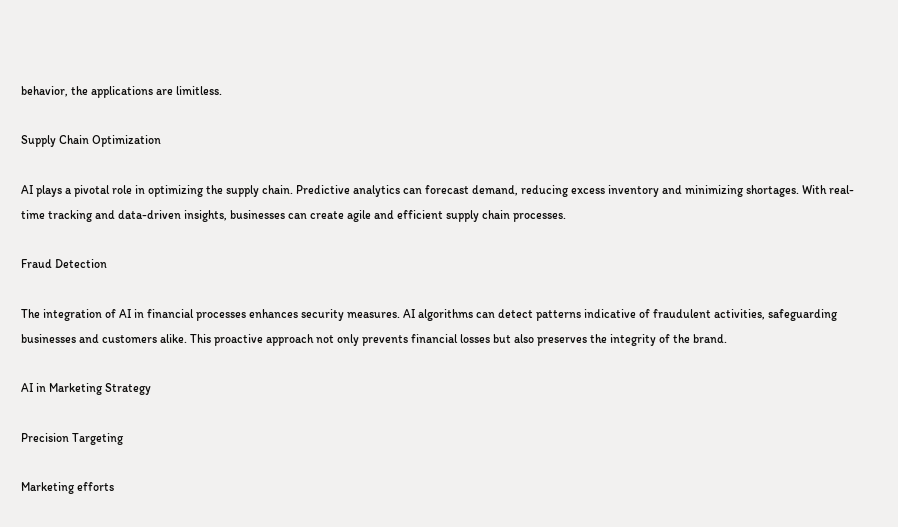behavior, the applications are limitless.

Supply Chain Optimization

AI plays a pivotal role in optimizing the supply chain. Predictive analytics can forecast demand, reducing excess inventory and minimizing shortages. With real-time tracking and data-driven insights, businesses can create agile and efficient supply chain processes.

Fraud Detection

The integration of AI in financial processes enhances security measures. AI algorithms can detect patterns indicative of fraudulent activities, safeguarding businesses and customers alike. This proactive approach not only prevents financial losses but also preserves the integrity of the brand.

AI in Marketing Strategy

Precision Targeting

Marketing efforts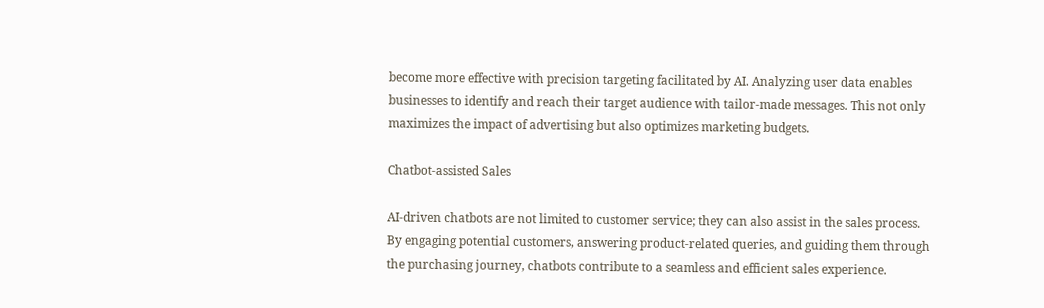become more effective with precision targeting facilitated by AI. Analyzing user data enables businesses to identify and reach their target audience with tailor-made messages. This not only maximizes the impact of advertising but also optimizes marketing budgets.

Chatbot-assisted Sales

AI-driven chatbots are not limited to customer service; they can also assist in the sales process. By engaging potential customers, answering product-related queries, and guiding them through the purchasing journey, chatbots contribute to a seamless and efficient sales experience.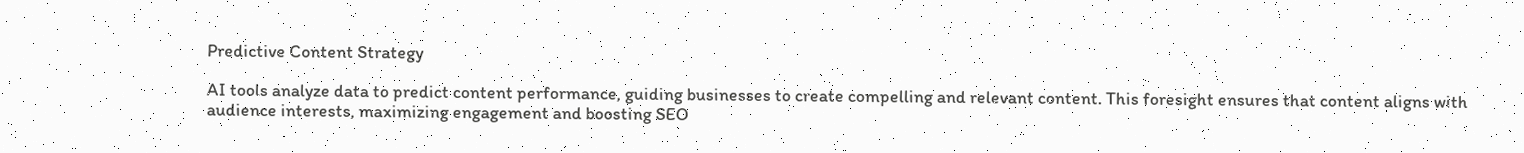Predictive Content Strategy

AI tools analyze data to predict content performance, guiding businesses to create compelling and relevant content. This foresight ensures that content aligns with audience interests, maximizing engagement and boosting SEO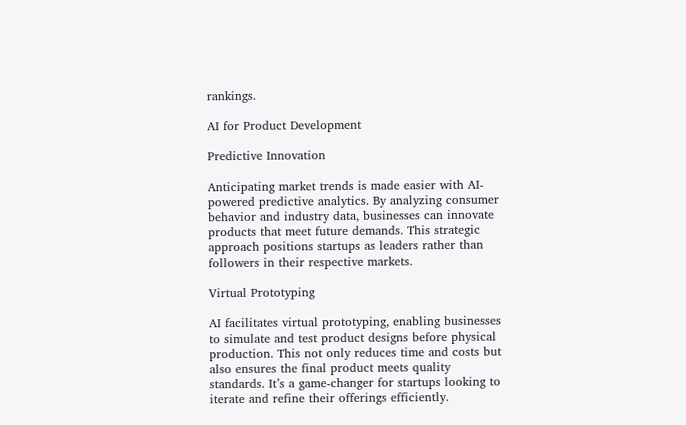rankings.

AI for Product Development

Predictive Innovation

Anticipating market trends is made easier with AI-powered predictive analytics. By analyzing consumer behavior and industry data, businesses can innovate products that meet future demands. This strategic approach positions startups as leaders rather than followers in their respective markets.

Virtual Prototyping

AI facilitates virtual prototyping, enabling businesses to simulate and test product designs before physical production. This not only reduces time and costs but also ensures the final product meets quality standards. It’s a game-changer for startups looking to iterate and refine their offerings efficiently.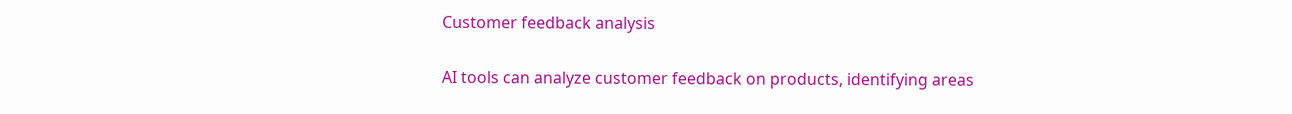Customer feedback analysis

AI tools can analyze customer feedback on products, identifying areas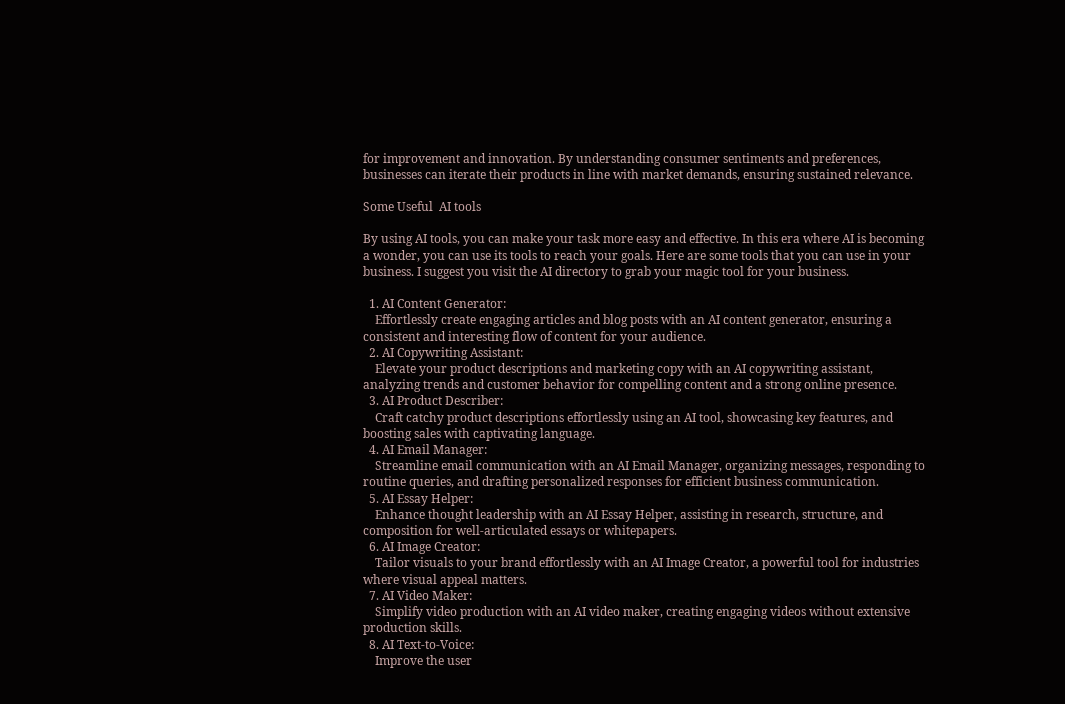for improvement and innovation. By understanding consumer sentiments and preferences, businesses can iterate their products in line with market demands, ensuring sustained relevance.

Some Useful  AI tools

By using AI tools, you can make your task more easy and effective. In this era where AI is becoming a wonder, you can use its tools to reach your goals. Here are some tools that you can use in your business. I suggest you visit the AI directory to grab your magic tool for your business.

  1. AI Content Generator:
    Effortlessly create engaging articles and blog posts with an AI content generator, ensuring a consistent and interesting flow of content for your audience.
  2. AI Copywriting Assistant:
    Elevate your product descriptions and marketing copy with an AI copywriting assistant, analyzing trends and customer behavior for compelling content and a strong online presence.
  3. AI Product Describer:
    Craft catchy product descriptions effortlessly using an AI tool, showcasing key features, and boosting sales with captivating language.
  4. AI Email Manager:
    Streamline email communication with an AI Email Manager, organizing messages, responding to routine queries, and drafting personalized responses for efficient business communication.
  5. AI Essay Helper:
    Enhance thought leadership with an AI Essay Helper, assisting in research, structure, and composition for well-articulated essays or whitepapers.
  6. AI Image Creator:
    Tailor visuals to your brand effortlessly with an AI Image Creator, a powerful tool for industries where visual appeal matters.
  7. AI Video Maker:
    Simplify video production with an AI video maker, creating engaging videos without extensive production skills.
  8. AI Text-to-Voice:
    Improve the user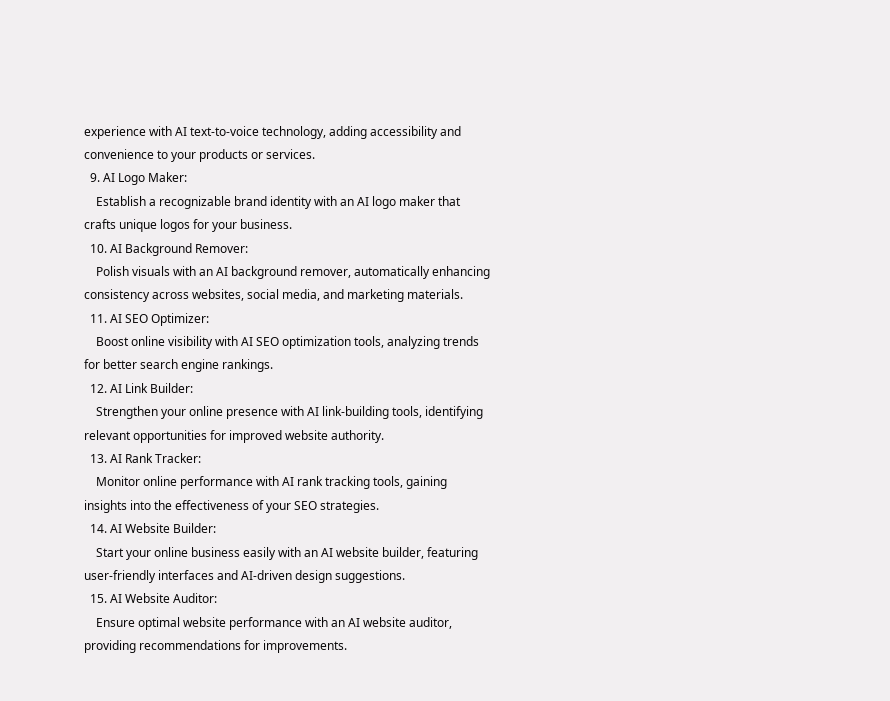experience with AI text-to-voice technology, adding accessibility and convenience to your products or services.
  9. AI Logo Maker:
    Establish a recognizable brand identity with an AI logo maker that crafts unique logos for your business.
  10. AI Background Remover:
    Polish visuals with an AI background remover, automatically enhancing consistency across websites, social media, and marketing materials.
  11. AI SEO Optimizer:
    Boost online visibility with AI SEO optimization tools, analyzing trends for better search engine rankings.
  12. AI Link Builder:
    Strengthen your online presence with AI link-building tools, identifying relevant opportunities for improved website authority.
  13. AI Rank Tracker:
    Monitor online performance with AI rank tracking tools, gaining insights into the effectiveness of your SEO strategies.
  14. AI Website Builder:
    Start your online business easily with an AI website builder, featuring user-friendly interfaces and AI-driven design suggestions.
  15. AI Website Auditor:
    Ensure optimal website performance with an AI website auditor, providing recommendations for improvements.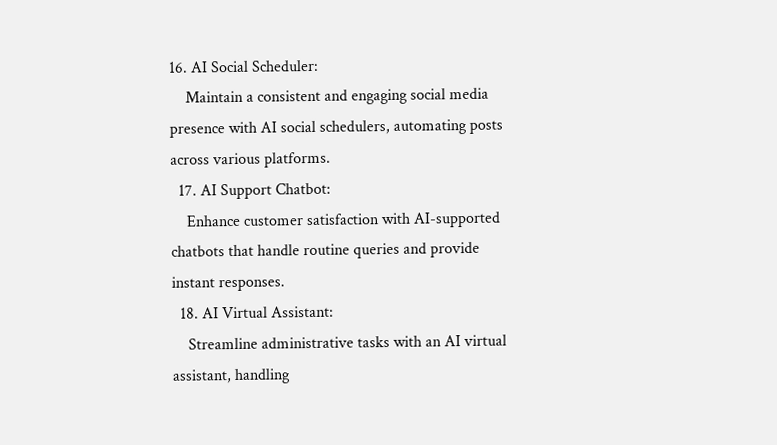16. AI Social Scheduler:
    Maintain a consistent and engaging social media presence with AI social schedulers, automating posts across various platforms.
  17. AI Support Chatbot:
    Enhance customer satisfaction with AI-supported chatbots that handle routine queries and provide instant responses.
  18. AI Virtual Assistant:
    Streamline administrative tasks with an AI virtual assistant, handling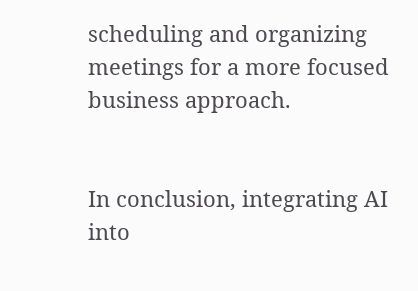scheduling and organizing meetings for a more focused business approach.


In conclusion, integrating AI into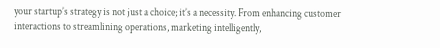your startup’s strategy is not just a choice; it’s a necessity. From enhancing customer interactions to streamlining operations, marketing intelligently,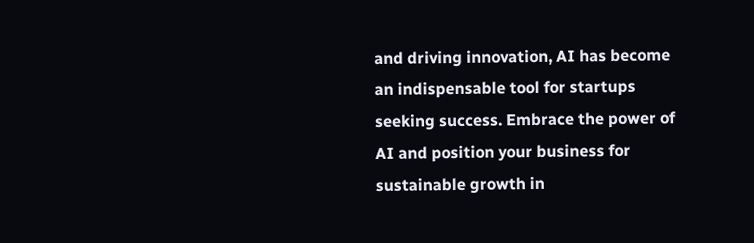and driving innovation, AI has become an indispensable tool for startups seeking success. Embrace the power of AI and position your business for sustainable growth in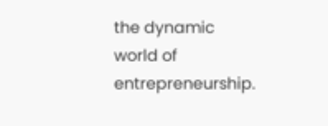the dynamic world of entrepreneurship.